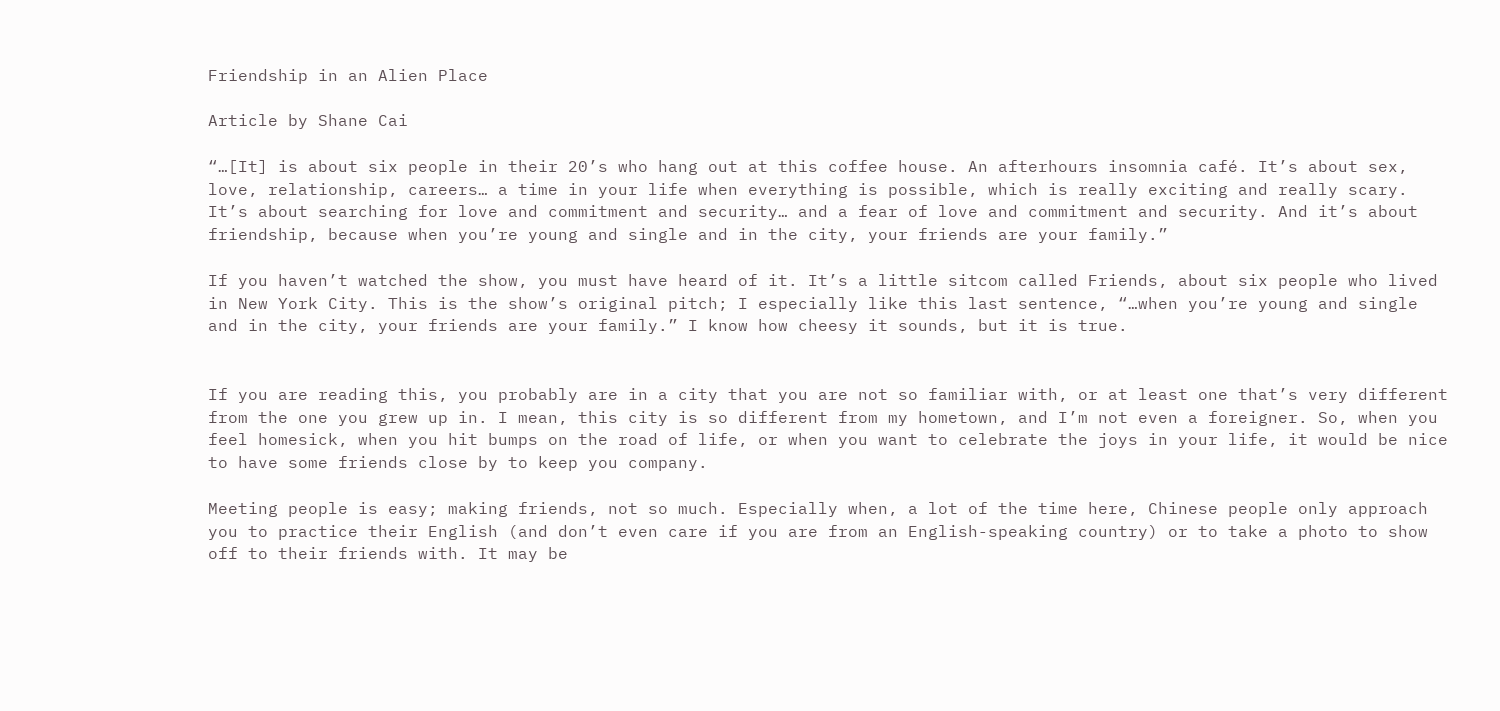Friendship in an Alien Place

Article by Shane Cai

“…[It] is about six people in their 20’s who hang out at this coffee house. An afterhours insomnia café. It’s about sex, love, relationship, careers… a time in your life when everything is possible, which is really exciting and really scary. It’s about searching for love and commitment and security… and a fear of love and commitment and security. And it’s about friendship, because when you’re young and single and in the city, your friends are your family.”

If you haven’t watched the show, you must have heard of it. It’s a little sitcom called Friends, about six people who lived in New York City. This is the show’s original pitch; I especially like this last sentence, “…when you’re young and single and in the city, your friends are your family.” I know how cheesy it sounds, but it is true.


If you are reading this, you probably are in a city that you are not so familiar with, or at least one that’s very different from the one you grew up in. I mean, this city is so different from my hometown, and I’m not even a foreigner. So, when you feel homesick, when you hit bumps on the road of life, or when you want to celebrate the joys in your life, it would be nice to have some friends close by to keep you company.

Meeting people is easy; making friends, not so much. Especially when, a lot of the time here, Chinese people only approach you to practice their English (and don’t even care if you are from an English-speaking country) or to take a photo to show off to their friends with. It may be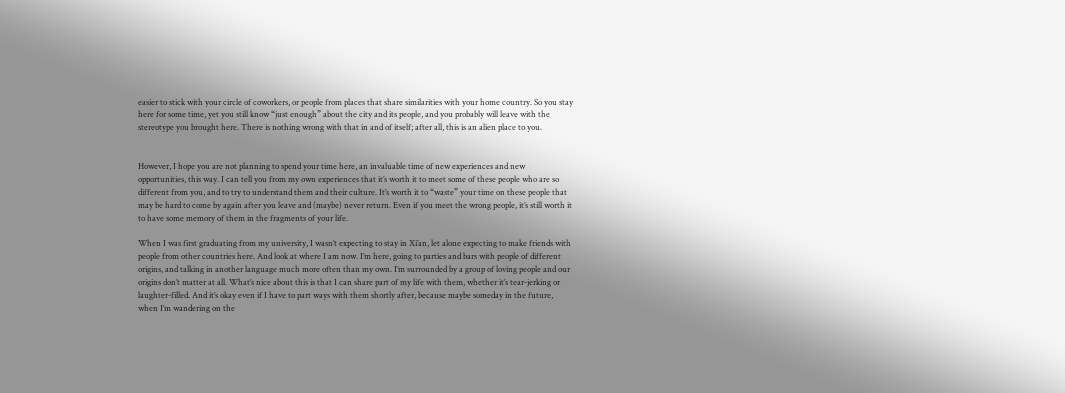easier to stick with your circle of coworkers, or people from places that share similarities with your home country. So you stay here for some time, yet you still know “just enough” about the city and its people, and you probably will leave with the stereotype you brought here. There is nothing wrong with that in and of itself; after all, this is an alien place to you.


However, I hope you are not planning to spend your time here, an invaluable time of new experiences and new opportunities, this way. I can tell you from my own experiences that it’s worth it to meet some of these people who are so different from you, and to try to understand them and their culture. It’s worth it to “waste” your time on these people that may be hard to come by again after you leave and (maybe) never return. Even if you meet the wrong people, it’s still worth it to have some memory of them in the fragments of your life.

When I was first graduating from my university, I wasn’t expecting to stay in Xi’an, let alone expecting to make friends with people from other countries here. And look at where I am now. I’m here, going to parties and bars with people of different origins, and talking in another language much more often than my own. I’m surrounded by a group of loving people and our origins don’t matter at all. What’s nice about this is that I can share part of my life with them, whether it’s tear-jerking or laughter-filled. And it’s okay even if I have to part ways with them shortly after, because maybe someday in the future, when I’m wandering on the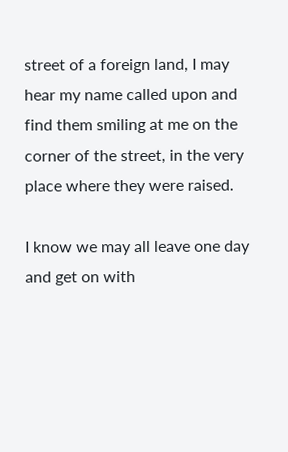street of a foreign land, I may hear my name called upon and find them smiling at me on the corner of the street, in the very place where they were raised.

I know we may all leave one day and get on with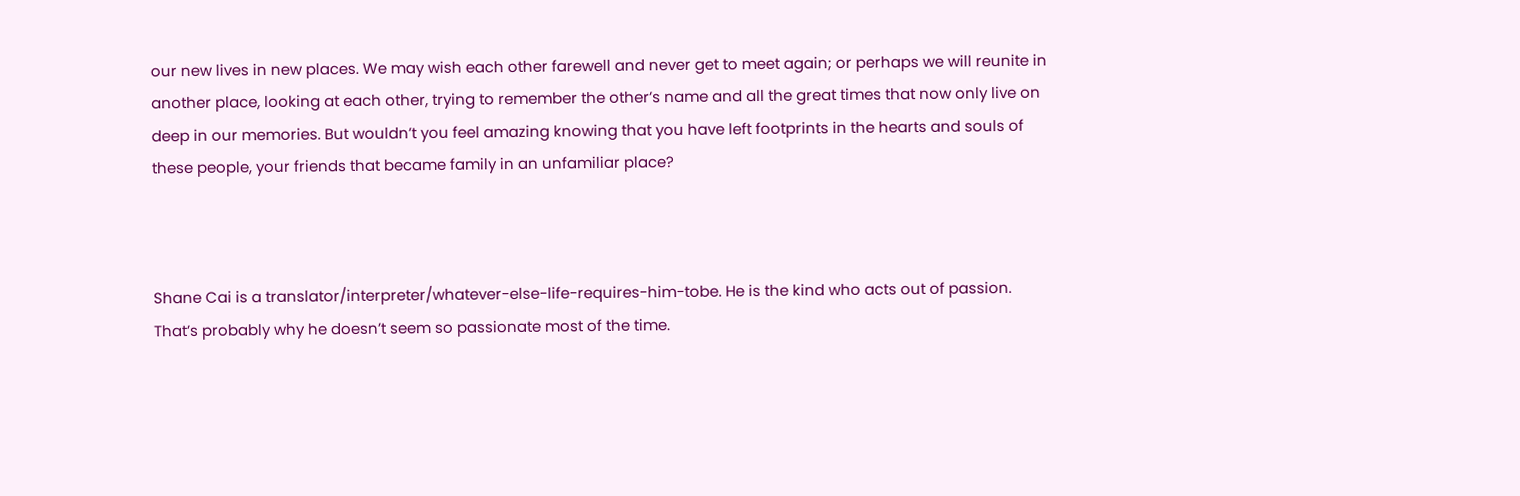our new lives in new places. We may wish each other farewell and never get to meet again; or perhaps we will reunite in another place, looking at each other, trying to remember the other’s name and all the great times that now only live on deep in our memories. But wouldn’t you feel amazing knowing that you have left footprints in the hearts and souls of these people, your friends that became family in an unfamiliar place?



Shane Cai is a translator/interpreter/whatever-else-life-requires-him-tobe. He is the kind who acts out of passion. That’s probably why he doesn’t seem so passionate most of the time.